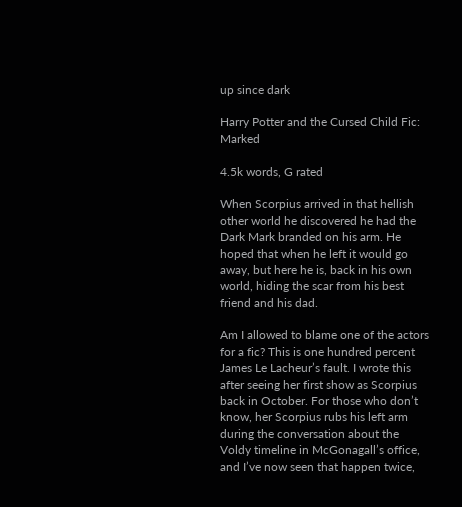up since dark

Harry Potter and the Cursed Child Fic: Marked

4.5k words, G rated

When Scorpius arrived in that hellish other world he discovered he had the Dark Mark branded on his arm. He hoped that when he left it would go away, but here he is, back in his own world, hiding the scar from his best friend and his dad.

Am I allowed to blame one of the actors for a fic? This is one hundred percent James Le Lacheur’s fault. I wrote this after seeing her first show as Scorpius back in October. For those who don’t know, her Scorpius rubs his left arm during the conversation about the Voldy timeline in McGonagall’s office, and I’ve now seen that happen twice,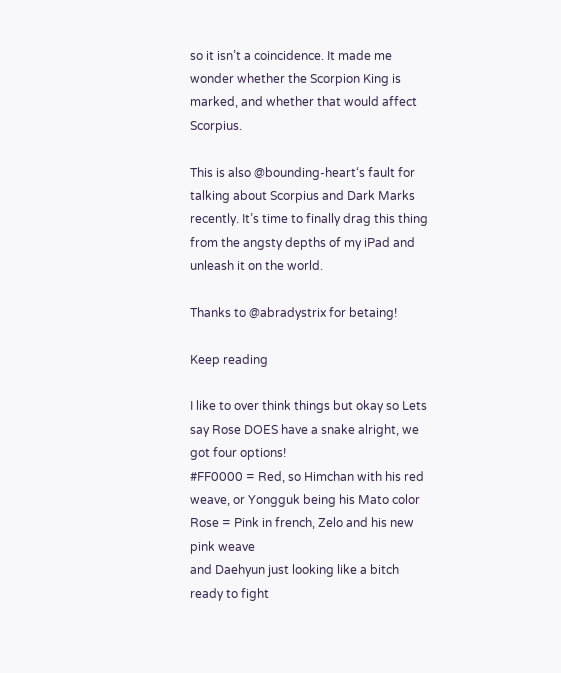so it isn’t a coincidence. It made me wonder whether the Scorpion King is marked, and whether that would affect Scorpius.

This is also @bounding-heart‘s fault for talking about Scorpius and Dark Marks recently. It’s time to finally drag this thing from the angsty depths of my iPad and unleash it on the world.

Thanks to @abradystrix for betaing!

Keep reading

I like to over think things but okay so Lets say Rose DOES have a snake alright, we got four options!
#FF0000 = Red, so Himchan with his red weave, or Yongguk being his Mato color
Rose = Pink in french, Zelo and his new pink weave
and Daehyun just looking like a bitch ready to fight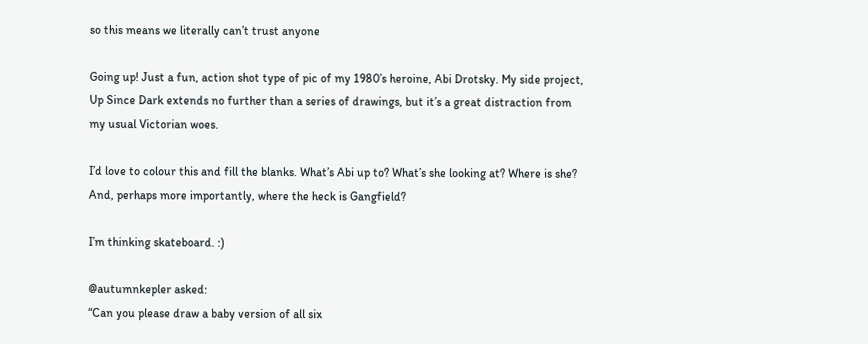so this means we literally can’t trust anyone

Going up! Just a fun, action shot type of pic of my 1980’s heroine, Abi Drotsky. My side project, Up Since Dark extends no further than a series of drawings, but it’s a great distraction from my usual Victorian woes.

I’d love to colour this and fill the blanks. What’s Abi up to? What’s she looking at? Where is she? And, perhaps more importantly, where the heck is Gangfield?

I’m thinking skateboard. :)

@autumnkepler asked:
“Can you please draw a baby version of all six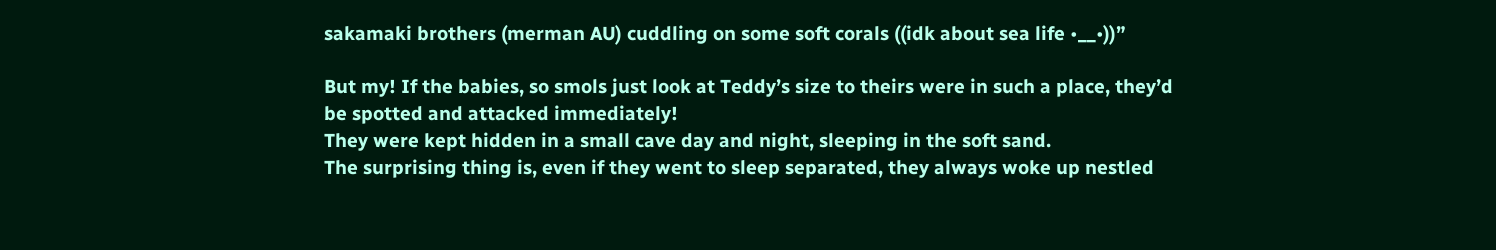sakamaki brothers (merman AU) cuddling on some soft corals ((idk about sea life •__•))”

But my! If the babies, so smols just look at Teddy’s size to theirs were in such a place, they’d be spotted and attacked immediately!
They were kept hidden in a small cave day and night, sleeping in the soft sand.
The surprising thing is, even if they went to sleep separated, they always woke up nestled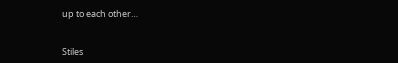up to each other…


Stiles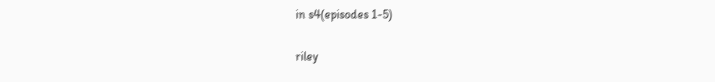in s4(episodes 1-5)

riley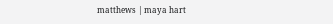matthews | maya hart